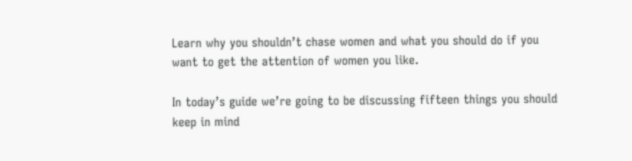Learn why you shouldn’t chase women and what you should do if you want to get the attention of women you like.

In today’s guide we’re going to be discussing fifteen things you should keep in mind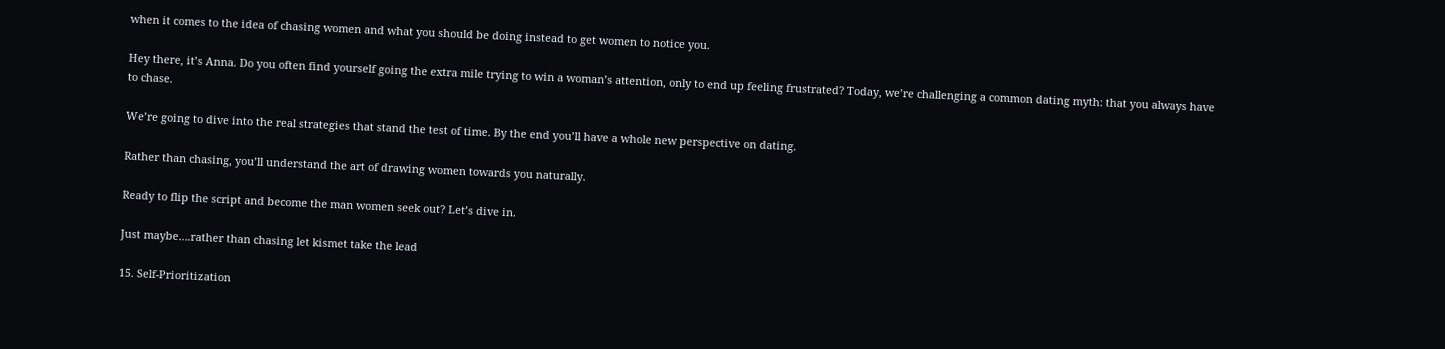when it comes to the idea of chasing women and what you should be doing instead to get women to notice you.

Hey there, it’s Anna. Do you often find yourself going the extra mile trying to win a woman’s attention, only to end up feeling frustrated? Today, we’re challenging a common dating myth: that you always have to chase.

We’re going to dive into the real strategies that stand the test of time. By the end you’ll have a whole new perspective on dating.

Rather than chasing, you’ll understand the art of drawing women towards you naturally.

Ready to flip the script and become the man women seek out? Let’s dive in.

Just maybe….rather than chasing let kismet take the lead

15. Self-Prioritization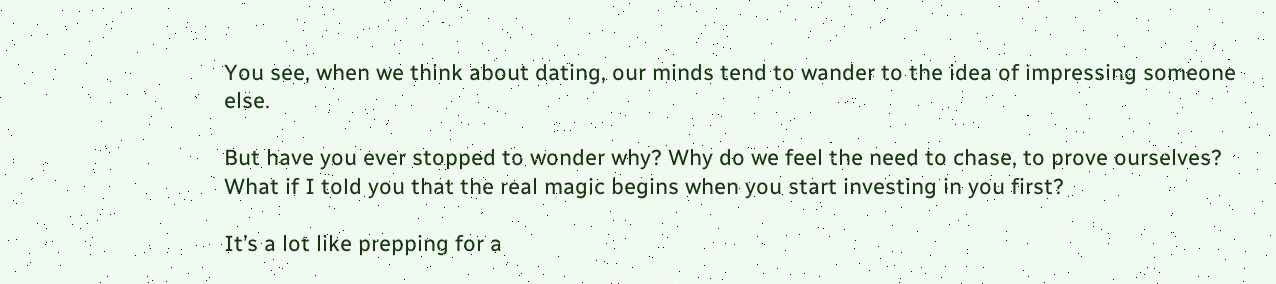You see, when we think about dating, our minds tend to wander to the idea of impressing someone else.

But have you ever stopped to wonder why? Why do we feel the need to chase, to prove ourselves? What if I told you that the real magic begins when you start investing in you first?

It’s a lot like prepping for a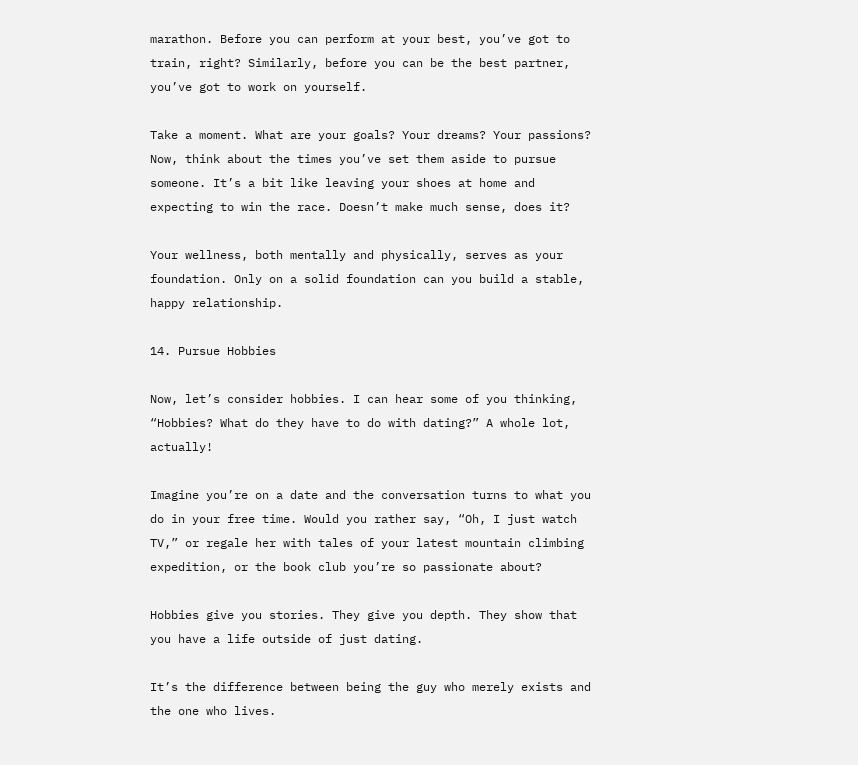marathon. Before you can perform at your best, you’ve got to train, right? Similarly, before you can be the best partner, you’ve got to work on yourself.

Take a moment. What are your goals? Your dreams? Your passions? Now, think about the times you’ve set them aside to pursue someone. It’s a bit like leaving your shoes at home and expecting to win the race. Doesn’t make much sense, does it?

Your wellness, both mentally and physically, serves as your foundation. Only on a solid foundation can you build a stable, happy relationship.

14. Pursue Hobbies

Now, let’s consider hobbies. I can hear some of you thinking, “Hobbies? What do they have to do with dating?” A whole lot, actually!

Imagine you’re on a date and the conversation turns to what you do in your free time. Would you rather say, “Oh, I just watch TV,” or regale her with tales of your latest mountain climbing expedition, or the book club you’re so passionate about?

Hobbies give you stories. They give you depth. They show that you have a life outside of just dating.

It’s the difference between being the guy who merely exists and the one who lives.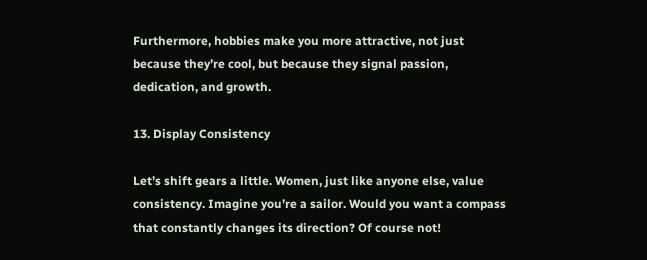Furthermore, hobbies make you more attractive, not just because they’re cool, but because they signal passion, dedication, and growth.

13. Display Consistency

Let’s shift gears a little. Women, just like anyone else, value consistency. Imagine you’re a sailor. Would you want a compass that constantly changes its direction? Of course not!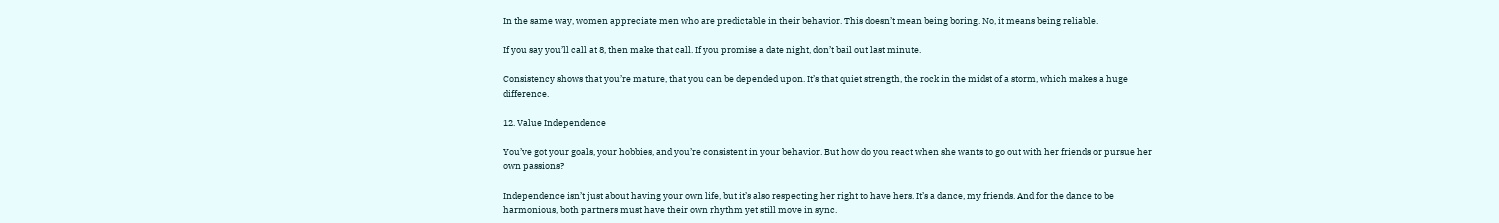In the same way, women appreciate men who are predictable in their behavior. This doesn’t mean being boring. No, it means being reliable.

If you say you’ll call at 8, then make that call. If you promise a date night, don’t bail out last minute.

Consistency shows that you’re mature, that you can be depended upon. It’s that quiet strength, the rock in the midst of a storm, which makes a huge difference.

12. Value Independence

You’ve got your goals, your hobbies, and you’re consistent in your behavior. But how do you react when she wants to go out with her friends or pursue her own passions?

Independence isn’t just about having your own life, but it’s also respecting her right to have hers. It’s a dance, my friends. And for the dance to be harmonious, both partners must have their own rhythm yet still move in sync.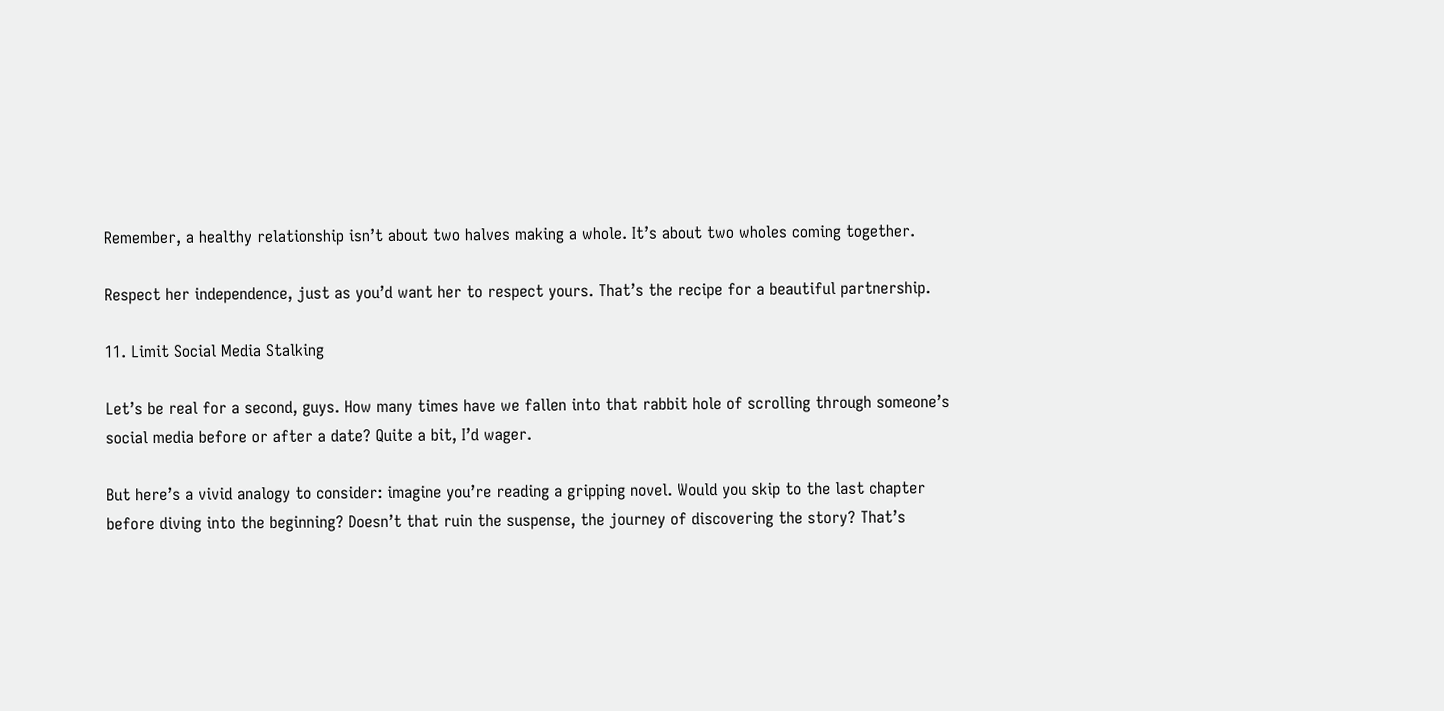Remember, a healthy relationship isn’t about two halves making a whole. It’s about two wholes coming together.

Respect her independence, just as you’d want her to respect yours. That’s the recipe for a beautiful partnership.

11. Limit Social Media Stalking

Let’s be real for a second, guys. How many times have we fallen into that rabbit hole of scrolling through someone’s social media before or after a date? Quite a bit, I’d wager.

But here’s a vivid analogy to consider: imagine you’re reading a gripping novel. Would you skip to the last chapter before diving into the beginning? Doesn’t that ruin the suspense, the journey of discovering the story? That’s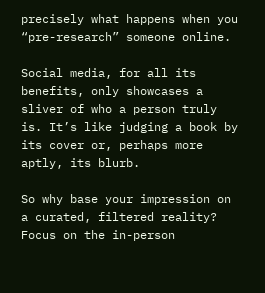precisely what happens when you “pre-research” someone online.

Social media, for all its benefits, only showcases a sliver of who a person truly is. It’s like judging a book by its cover or, perhaps more aptly, its blurb.

So why base your impression on a curated, filtered reality? Focus on the in-person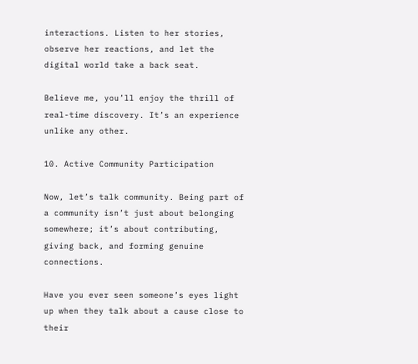interactions. Listen to her stories, observe her reactions, and let the digital world take a back seat.

Believe me, you’ll enjoy the thrill of real-time discovery. It’s an experience unlike any other.

10. Active Community Participation

Now, let’s talk community. Being part of a community isn’t just about belonging somewhere; it’s about contributing, giving back, and forming genuine connections.

Have you ever seen someone’s eyes light up when they talk about a cause close to their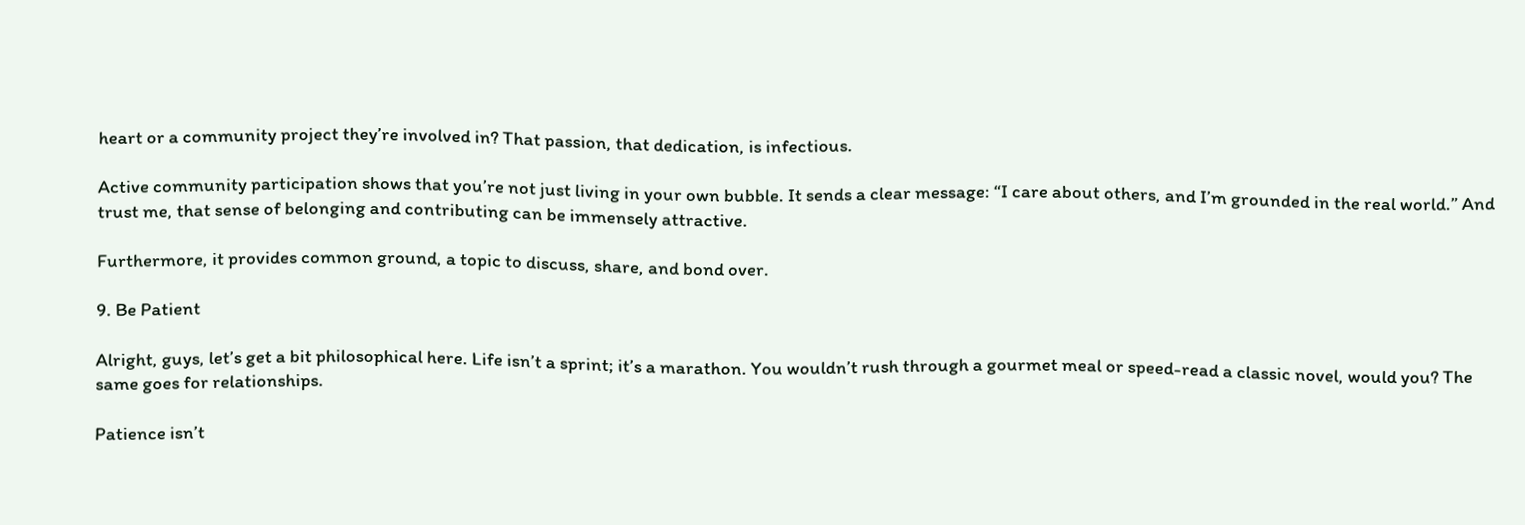heart or a community project they’re involved in? That passion, that dedication, is infectious.

Active community participation shows that you’re not just living in your own bubble. It sends a clear message: “I care about others, and I’m grounded in the real world.” And trust me, that sense of belonging and contributing can be immensely attractive.

Furthermore, it provides common ground, a topic to discuss, share, and bond over.

9. Be Patient

Alright, guys, let’s get a bit philosophical here. Life isn’t a sprint; it’s a marathon. You wouldn’t rush through a gourmet meal or speed-read a classic novel, would you? The same goes for relationships.

Patience isn’t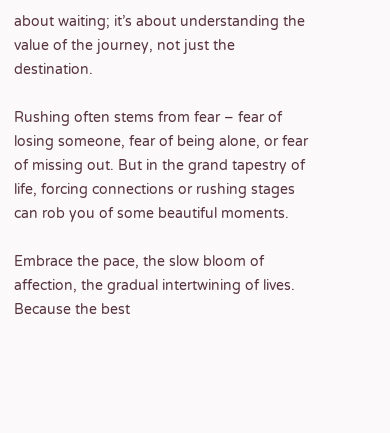about waiting; it’s about understanding the value of the journey, not just the destination.

Rushing often stems from fear – fear of losing someone, fear of being alone, or fear of missing out. But in the grand tapestry of life, forcing connections or rushing stages can rob you of some beautiful moments.

Embrace the pace, the slow bloom of affection, the gradual intertwining of lives. Because the best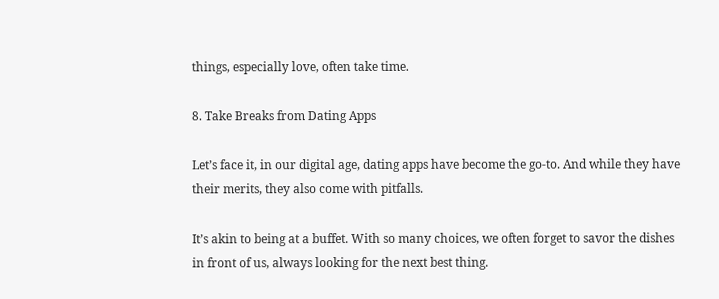things, especially love, often take time.

8. Take Breaks from Dating Apps

Let’s face it, in our digital age, dating apps have become the go-to. And while they have their merits, they also come with pitfalls.

It’s akin to being at a buffet. With so many choices, we often forget to savor the dishes in front of us, always looking for the next best thing.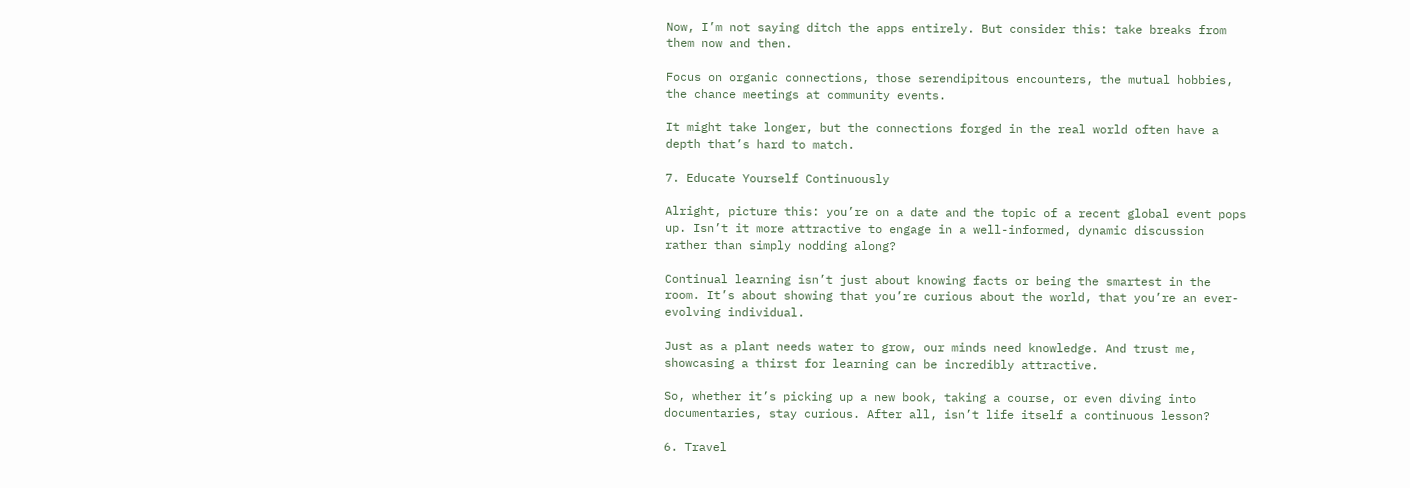Now, I’m not saying ditch the apps entirely. But consider this: take breaks from them now and then.

Focus on organic connections, those serendipitous encounters, the mutual hobbies, the chance meetings at community events.

It might take longer, but the connections forged in the real world often have a depth that’s hard to match.

7. Educate Yourself Continuously

Alright, picture this: you’re on a date and the topic of a recent global event pops up. Isn’t it more attractive to engage in a well-informed, dynamic discussion rather than simply nodding along?

Continual learning isn’t just about knowing facts or being the smartest in the room. It’s about showing that you’re curious about the world, that you’re an ever-evolving individual.

Just as a plant needs water to grow, our minds need knowledge. And trust me, showcasing a thirst for learning can be incredibly attractive.

So, whether it’s picking up a new book, taking a course, or even diving into documentaries, stay curious. After all, isn’t life itself a continuous lesson?

6. Travel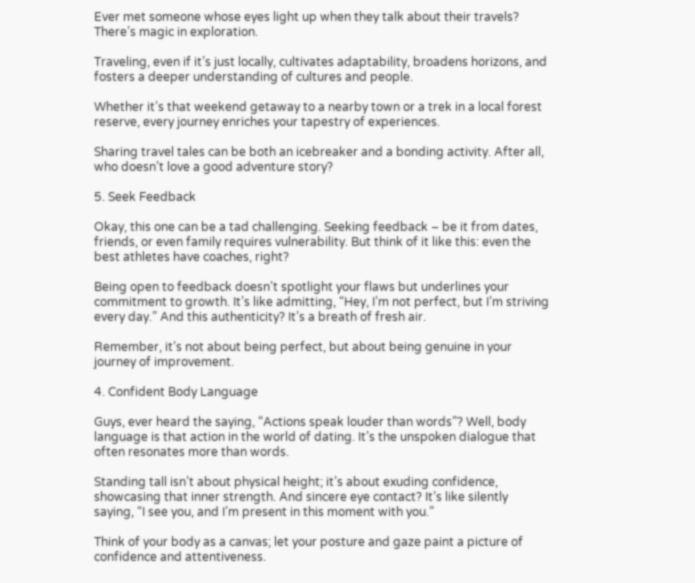Ever met someone whose eyes light up when they talk about their travels? There’s magic in exploration.

Traveling, even if it’s just locally, cultivates adaptability, broadens horizons, and fosters a deeper understanding of cultures and people.

Whether it’s that weekend getaway to a nearby town or a trek in a local forest reserve, every journey enriches your tapestry of experiences.

Sharing travel tales can be both an icebreaker and a bonding activity. After all, who doesn’t love a good adventure story?

5. Seek Feedback

Okay, this one can be a tad challenging. Seeking feedback – be it from dates, friends, or even family requires vulnerability. But think of it like this: even the best athletes have coaches, right?

Being open to feedback doesn’t spotlight your flaws but underlines your commitment to growth. It’s like admitting, “Hey, I’m not perfect, but I’m striving every day.” And this authenticity? It’s a breath of fresh air.

Remember, it’s not about being perfect, but about being genuine in your journey of improvement.

4. Confident Body Language

Guys, ever heard the saying, “Actions speak louder than words”? Well, body language is that action in the world of dating. It’s the unspoken dialogue that often resonates more than words.

Standing tall isn’t about physical height; it’s about exuding confidence, showcasing that inner strength. And sincere eye contact? It’s like silently saying, “I see you, and I’m present in this moment with you.”

Think of your body as a canvas; let your posture and gaze paint a picture of confidence and attentiveness.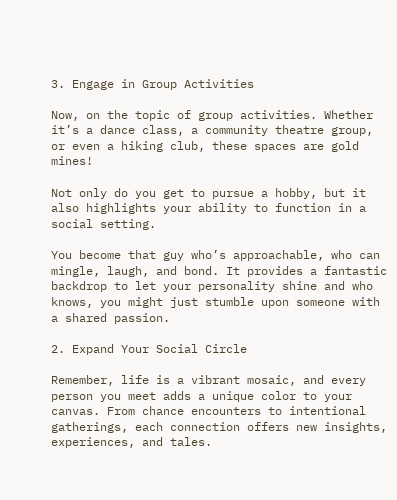3. Engage in Group Activities

Now, on the topic of group activities. Whether it’s a dance class, a community theatre group, or even a hiking club, these spaces are gold mines!

Not only do you get to pursue a hobby, but it also highlights your ability to function in a social setting.

You become that guy who’s approachable, who can mingle, laugh, and bond. It provides a fantastic backdrop to let your personality shine and who knows, you might just stumble upon someone with a shared passion.

2. Expand Your Social Circle

Remember, life is a vibrant mosaic, and every person you meet adds a unique color to your canvas. From chance encounters to intentional gatherings, each connection offers new insights, experiences, and tales.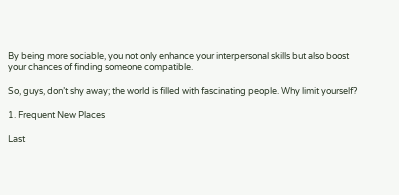By being more sociable, you not only enhance your interpersonal skills but also boost your chances of finding someone compatible.

So, guys, don’t shy away; the world is filled with fascinating people. Why limit yourself?

1. Frequent New Places

Last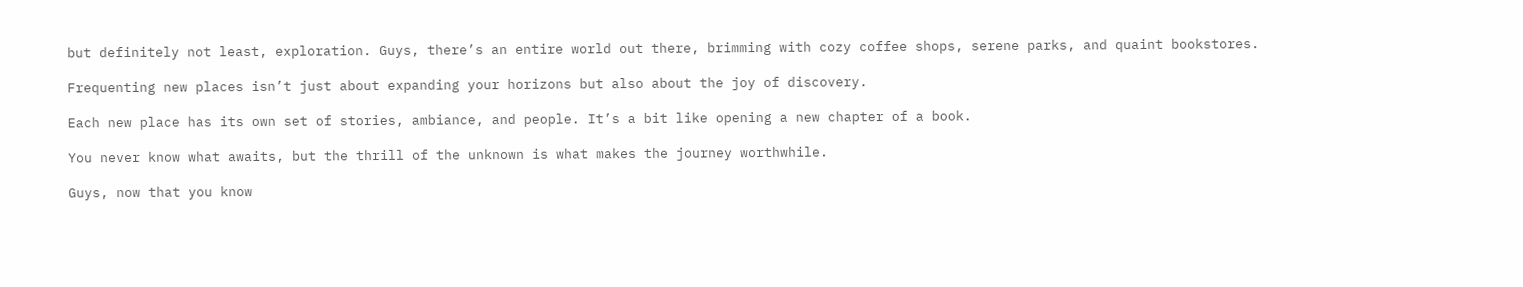but definitely not least, exploration. Guys, there’s an entire world out there, brimming with cozy coffee shops, serene parks, and quaint bookstores.

Frequenting new places isn’t just about expanding your horizons but also about the joy of discovery.

Each new place has its own set of stories, ambiance, and people. It’s a bit like opening a new chapter of a book.

You never know what awaits, but the thrill of the unknown is what makes the journey worthwhile.

Guys, now that you know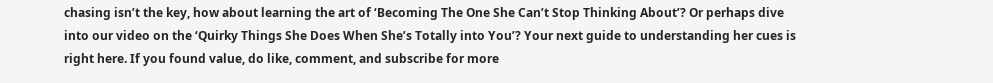chasing isn’t the key, how about learning the art of ‘Becoming The One She Can’t Stop Thinking About’? Or perhaps dive into our video on the ‘Quirky Things She Does When She’s Totally into You’? Your next guide to understanding her cues is right here. If you found value, do like, comment, and subscribe for more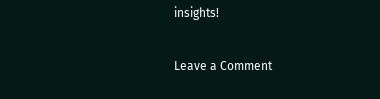insights!

Leave a Comment